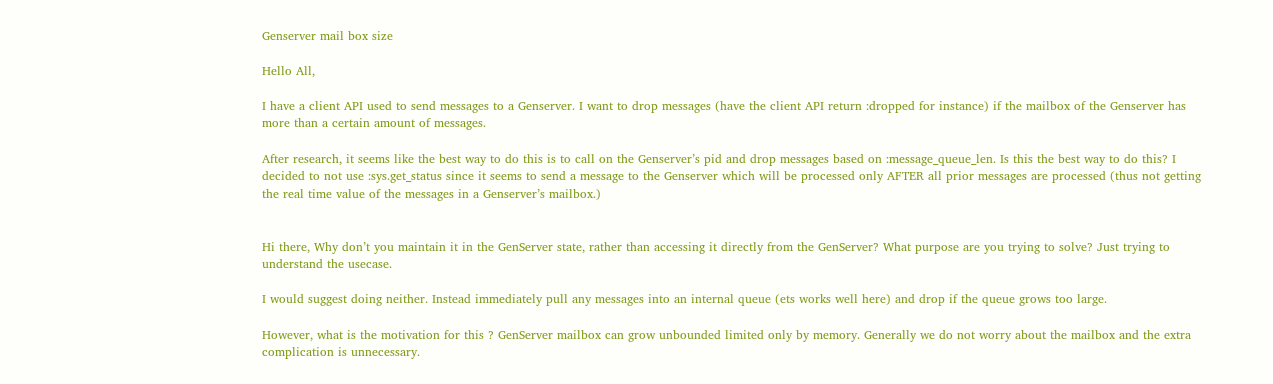Genserver mail box size

Hello All,

I have a client API used to send messages to a Genserver. I want to drop messages (have the client API return :dropped for instance) if the mailbox of the Genserver has more than a certain amount of messages.

After research, it seems like the best way to do this is to call on the Genserver’s pid and drop messages based on :message_queue_len. Is this the best way to do this? I decided to not use :sys.get_status since it seems to send a message to the Genserver which will be processed only AFTER all prior messages are processed (thus not getting the real time value of the messages in a Genserver’s mailbox.)


Hi there, Why don’t you maintain it in the GenServer state, rather than accessing it directly from the GenServer? What purpose are you trying to solve? Just trying to understand the usecase.

I would suggest doing neither. Instead immediately pull any messages into an internal queue (ets works well here) and drop if the queue grows too large.

However, what is the motivation for this ? GenServer mailbox can grow unbounded limited only by memory. Generally we do not worry about the mailbox and the extra complication is unnecessary.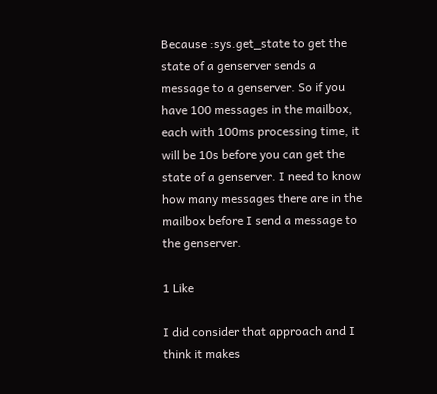Because :sys.get_state to get the state of a genserver sends a message to a genserver. So if you have 100 messages in the mailbox, each with 100ms processing time, it will be 10s before you can get the state of a genserver. I need to know how many messages there are in the mailbox before I send a message to the genserver.

1 Like

I did consider that approach and I think it makes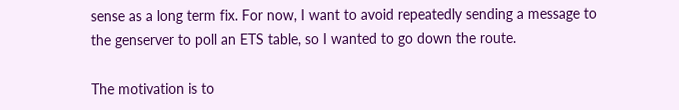sense as a long term fix. For now, I want to avoid repeatedly sending a message to the genserver to poll an ETS table, so I wanted to go down the route.

The motivation is to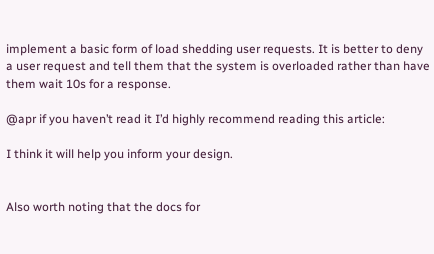implement a basic form of load shedding user requests. It is better to deny a user request and tell them that the system is overloaded rather than have them wait 10s for a response.

@apr if you haven’t read it I’d highly recommend reading this article:

I think it will help you inform your design.


Also worth noting that the docs for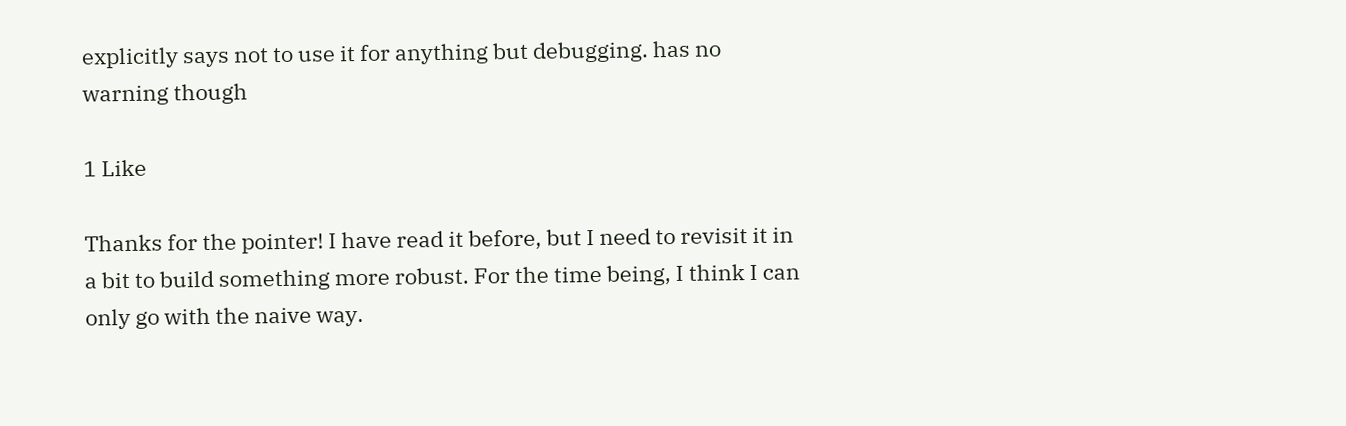explicitly says not to use it for anything but debugging. has no warning though

1 Like

Thanks for the pointer! I have read it before, but I need to revisit it in a bit to build something more robust. For the time being, I think I can only go with the naive way.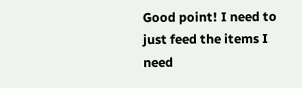Good point! I need to just feed the items I need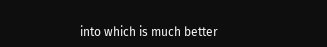into which is much better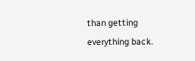than getting everything back.